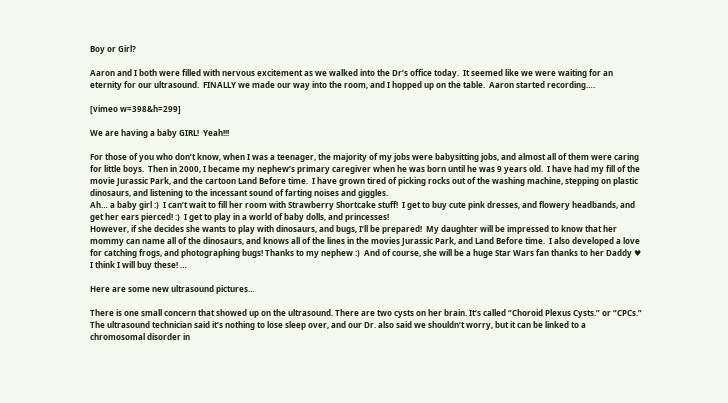Boy or Girl?

Aaron and I both were filled with nervous excitement as we walked into the Dr’s office today.  It seemed like we were waiting for an eternity for our ultrasound.  FINALLY we made our way into the room, and I hopped up on the table.  Aaron started recording….

[vimeo w=398&h=299]

We are having a baby GIRL!  Yeah!!!

For those of you who don’t know, when I was a teenager, the majority of my jobs were babysitting jobs, and almost all of them were caring for little boys.  Then in 2000, I became my nephew’s primary caregiver when he was born until he was 9 years old.  I have had my fill of the movie Jurassic Park, and the cartoon Land Before time.  I have grown tired of picking rocks out of the washing machine, stepping on plastic dinosaurs, and listening to the incessant sound of farting noises and giggles.
Ah… a baby girl :)  I can’t wait to fill her room with Strawberry Shortcake stuff!  I get to buy cute pink dresses, and flowery headbands, and get her ears pierced! :)  I get to play in a world of baby dolls, and princesses!
However, if she decides she wants to play with dinosaurs, and bugs, I’ll be prepared!  My daughter will be impressed to know that her mommy can name all of the dinosaurs, and knows all of the lines in the movies Jurassic Park, and Land Before time.  I also developed a love for catching frogs, and photographing bugs! Thanks to my nephew :)  And of course, she will be a huge Star Wars fan thanks to her Daddy ♥
I think I will buy these! …

Here are some new ultrasound pictures…

There is one small concern that showed up on the ultrasound. There are two cysts on her brain. It’s called “Choroid Plexus Cysts.” or “CPCs.” The ultrasound technician said it’s nothing to lose sleep over, and our Dr. also said we shouldn’t worry, but it can be linked to a chromosomal disorder in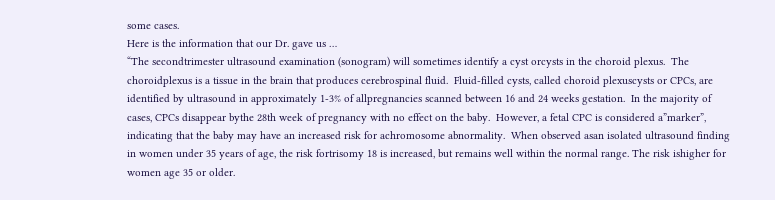some cases.
Here is the information that our Dr. gave us …
“The secondtrimester ultrasound examination (sonogram) will sometimes identify a cyst orcysts in the choroid plexus.  The choroidplexus is a tissue in the brain that produces cerebrospinal fluid.  Fluid-filled cysts, called choroid plexuscysts or CPCs, are identified by ultrasound in approximately 1-3% of allpregnancies scanned between 16 and 24 weeks gestation.  In the majority of cases, CPCs disappear bythe 28th week of pregnancy with no effect on the baby.  However, a fetal CPC is considered a”marker”, indicating that the baby may have an increased risk for achromosome abnormality.  When observed asan isolated ultrasound finding in women under 35 years of age, the risk fortrisomy 18 is increased, but remains well within the normal range. The risk ishigher for women age 35 or older.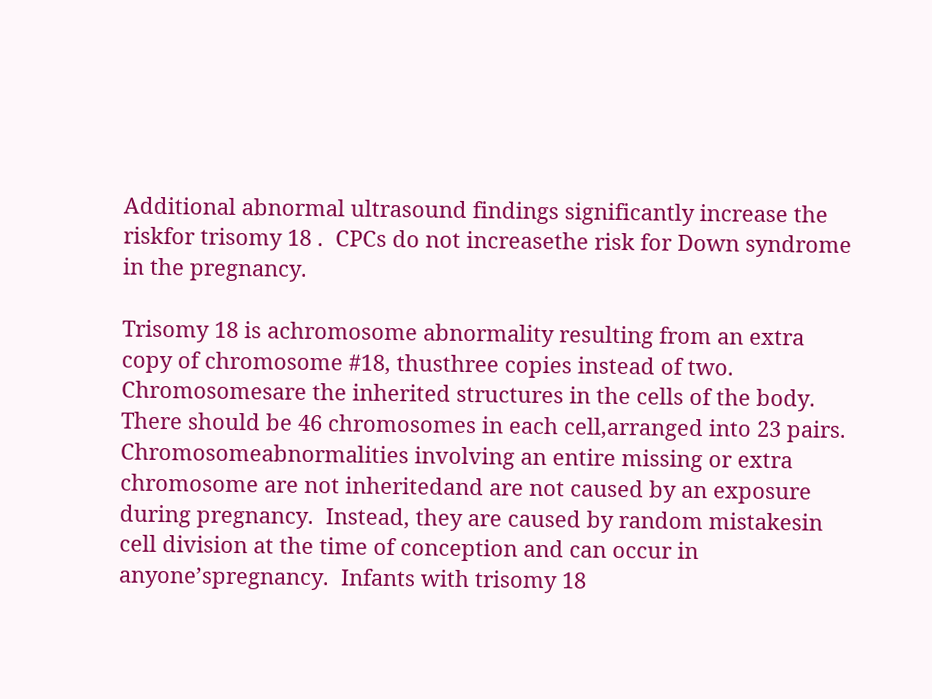Additional abnormal ultrasound findings significantly increase the riskfor trisomy 18 .  CPCs do not increasethe risk for Down syndrome in the pregnancy.

Trisomy 18 is achromosome abnormality resulting from an extra copy of chromosome #18, thusthree copies instead of two.  Chromosomesare the inherited structures in the cells of the body.  There should be 46 chromosomes in each cell,arranged into 23 pairs.  Chromosomeabnormalities involving an entire missing or extra chromosome are not inheritedand are not caused by an exposure during pregnancy.  Instead, they are caused by random mistakesin cell division at the time of conception and can occur in anyone’spregnancy.  Infants with trisomy 18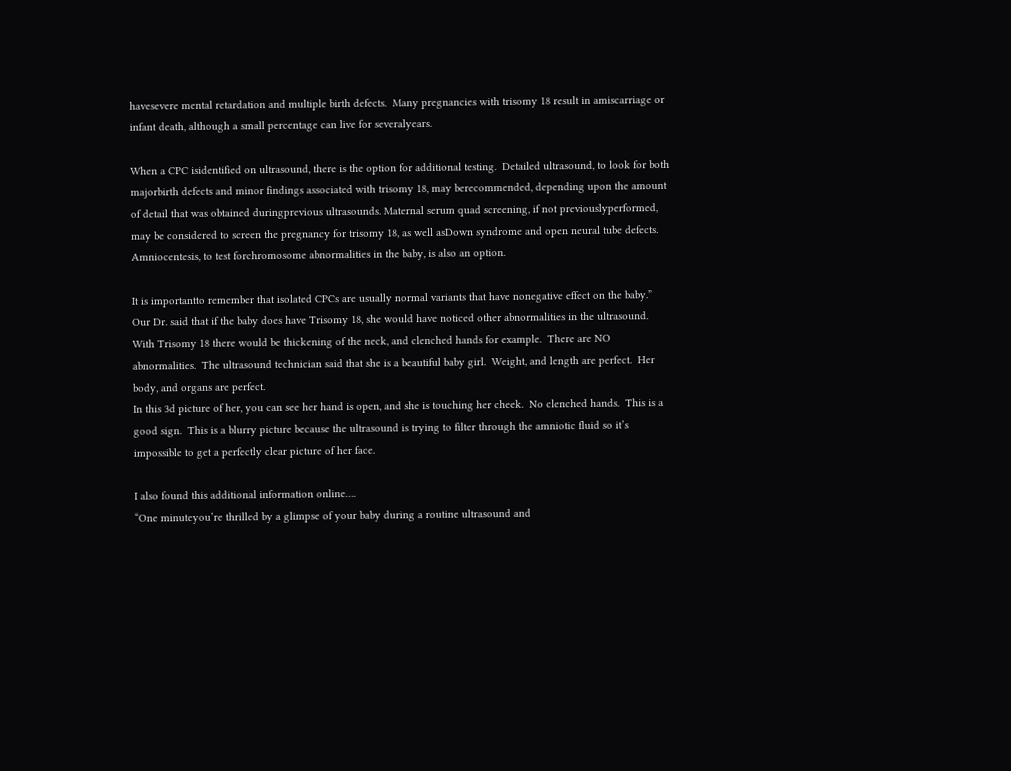havesevere mental retardation and multiple birth defects.  Many pregnancies with trisomy 18 result in amiscarriage or infant death, although a small percentage can live for severalyears.

When a CPC isidentified on ultrasound, there is the option for additional testing.  Detailed ultrasound, to look for both majorbirth defects and minor findings associated with trisomy 18, may berecommended, depending upon the amount of detail that was obtained duringprevious ultrasounds. Maternal serum quad screening, if not previouslyperformed, may be considered to screen the pregnancy for trisomy 18, as well asDown syndrome and open neural tube defects. Amniocentesis, to test forchromosome abnormalities in the baby, is also an option.

It is importantto remember that isolated CPCs are usually normal variants that have nonegative effect on the baby.”
Our Dr. said that if the baby does have Trisomy 18, she would have noticed other abnormalities in the ultrasound.  With Trisomy 18 there would be thickening of the neck, and clenched hands for example.  There are NO abnormalities.  The ultrasound technician said that she is a beautiful baby girl.  Weight, and length are perfect.  Her body, and organs are perfect.
In this 3d picture of her, you can see her hand is open, and she is touching her cheek.  No clenched hands.  This is a good sign.  This is a blurry picture because the ultrasound is trying to filter through the amniotic fluid so it’s impossible to get a perfectly clear picture of her face.

I also found this additional information online….
“One minuteyou’re thrilled by a glimpse of your baby during a routine ultrasound and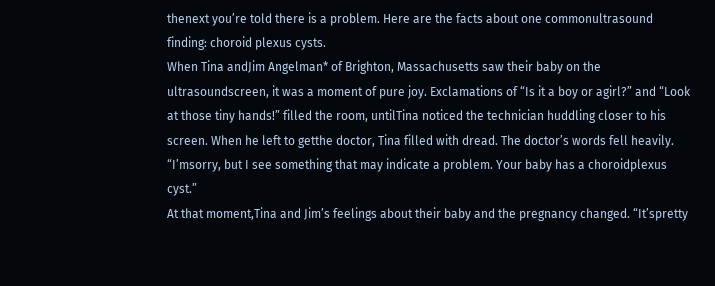thenext you’re told there is a problem. Here are the facts about one commonultrasound finding: choroid plexus cysts.
When Tina andJim Angelman* of Brighton, Massachusetts saw their baby on the ultrasoundscreen, it was a moment of pure joy. Exclamations of “Is it a boy or agirl?” and “Look at those tiny hands!” filled the room, untilTina noticed the technician huddling closer to his screen. When he left to getthe doctor, Tina filled with dread. The doctor’s words fell heavily. “I’msorry, but I see something that may indicate a problem. Your baby has a choroidplexus cyst.”
At that moment,Tina and Jim’s feelings about their baby and the pregnancy changed. “It’spretty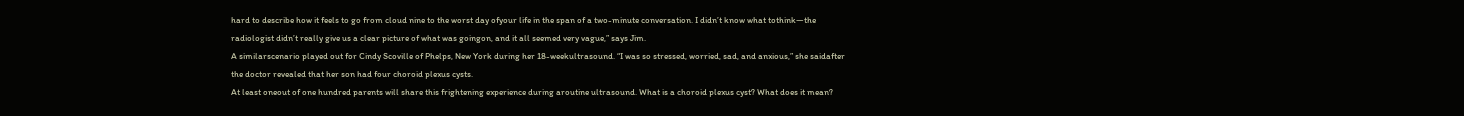hard to describe how it feels to go from cloud nine to the worst day ofyour life in the span of a two-minute conversation. I didn’t know what tothink—the radiologist didn’t really give us a clear picture of what was goingon, and it all seemed very vague,” says Jim.
A similarscenario played out for Cindy Scoville of Phelps, New York during her 18-weekultrasound. “I was so stressed, worried, sad, and anxious,” she saidafter the doctor revealed that her son had four choroid plexus cysts.
At least oneout of one hundred parents will share this frightening experience during aroutine ultrasound. What is a choroid plexus cyst? What does it mean?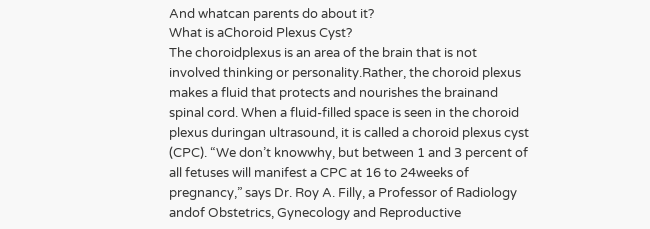And whatcan parents do about it?
What is aChoroid Plexus Cyst?
The choroidplexus is an area of the brain that is not involved thinking or personality.Rather, the choroid plexus makes a fluid that protects and nourishes the brainand spinal cord. When a fluid-filled space is seen in the choroid plexus duringan ultrasound, it is called a choroid plexus cyst (CPC). “We don’t knowwhy, but between 1 and 3 percent of all fetuses will manifest a CPC at 16 to 24weeks of pregnancy,” says Dr. Roy A. Filly, a Professor of Radiology andof Obstetrics, Gynecology and Reproductive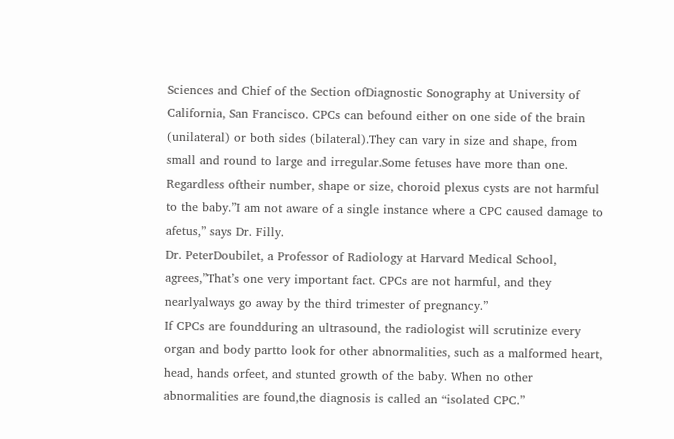Sciences and Chief of the Section ofDiagnostic Sonography at University of California, San Francisco. CPCs can befound either on one side of the brain (unilateral) or both sides (bilateral).They can vary in size and shape, from small and round to large and irregular.Some fetuses have more than one.
Regardless oftheir number, shape or size, choroid plexus cysts are not harmful to the baby.”I am not aware of a single instance where a CPC caused damage to afetus,” says Dr. Filly.
Dr. PeterDoubilet, a Professor of Radiology at Harvard Medical School, agrees,”That’s one very important fact. CPCs are not harmful, and they nearlyalways go away by the third trimester of pregnancy.”
If CPCs are foundduring an ultrasound, the radiologist will scrutinize every organ and body partto look for other abnormalities, such as a malformed heart, head, hands orfeet, and stunted growth of the baby. When no other abnormalities are found,the diagnosis is called an “isolated CPC.”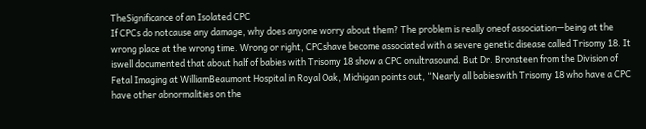TheSignificance of an Isolated CPC
If CPCs do notcause any damage, why does anyone worry about them? The problem is really oneof association—being at the wrong place at the wrong time. Wrong or right, CPCshave become associated with a severe genetic disease called Trisomy 18. It iswell documented that about half of babies with Trisomy 18 show a CPC onultrasound. But Dr. Bronsteen from the Division of Fetal Imaging at WilliamBeaumont Hospital in Royal Oak, Michigan points out, “Nearly all babieswith Trisomy 18 who have a CPC have other abnormalities on the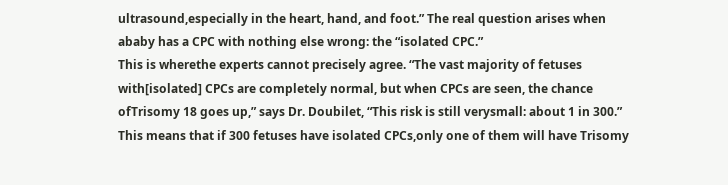ultrasound,especially in the heart, hand, and foot.” The real question arises when ababy has a CPC with nothing else wrong: the “isolated CPC.”
This is wherethe experts cannot precisely agree. “The vast majority of fetuses with[isolated] CPCs are completely normal, but when CPCs are seen, the chance ofTrisomy 18 goes up,” says Dr. Doubilet, “This risk is still verysmall: about 1 in 300.” This means that if 300 fetuses have isolated CPCs,only one of them will have Trisomy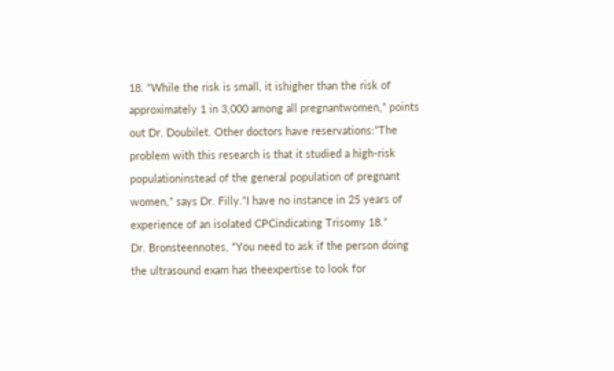18. “While the risk is small, it ishigher than the risk of approximately 1 in 3,000 among all pregnantwomen,” points out Dr. Doubilet. Other doctors have reservations:”The problem with this research is that it studied a high-risk populationinstead of the general population of pregnant women,” says Dr. Filly.”I have no instance in 25 years of experience of an isolated CPCindicating Trisomy 18.”
Dr. Bronsteennotes, “You need to ask if the person doing the ultrasound exam has theexpertise to look for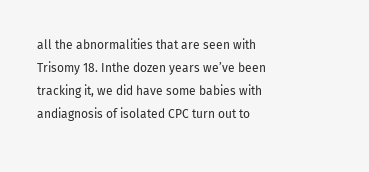all the abnormalities that are seen with Trisomy 18. Inthe dozen years we’ve been tracking it, we did have some babies with andiagnosis of isolated CPC turn out to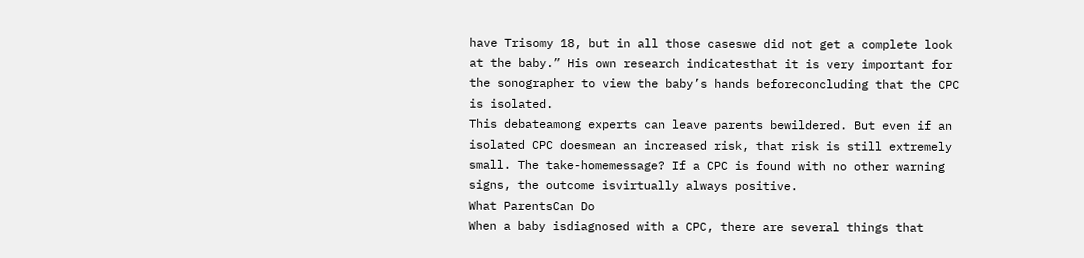have Trisomy 18, but in all those caseswe did not get a complete look at the baby.” His own research indicatesthat it is very important for the sonographer to view the baby’s hands beforeconcluding that the CPC is isolated.
This debateamong experts can leave parents bewildered. But even if an isolated CPC doesmean an increased risk, that risk is still extremely small. The take-homemessage? If a CPC is found with no other warning signs, the outcome isvirtually always positive.
What ParentsCan Do
When a baby isdiagnosed with a CPC, there are several things that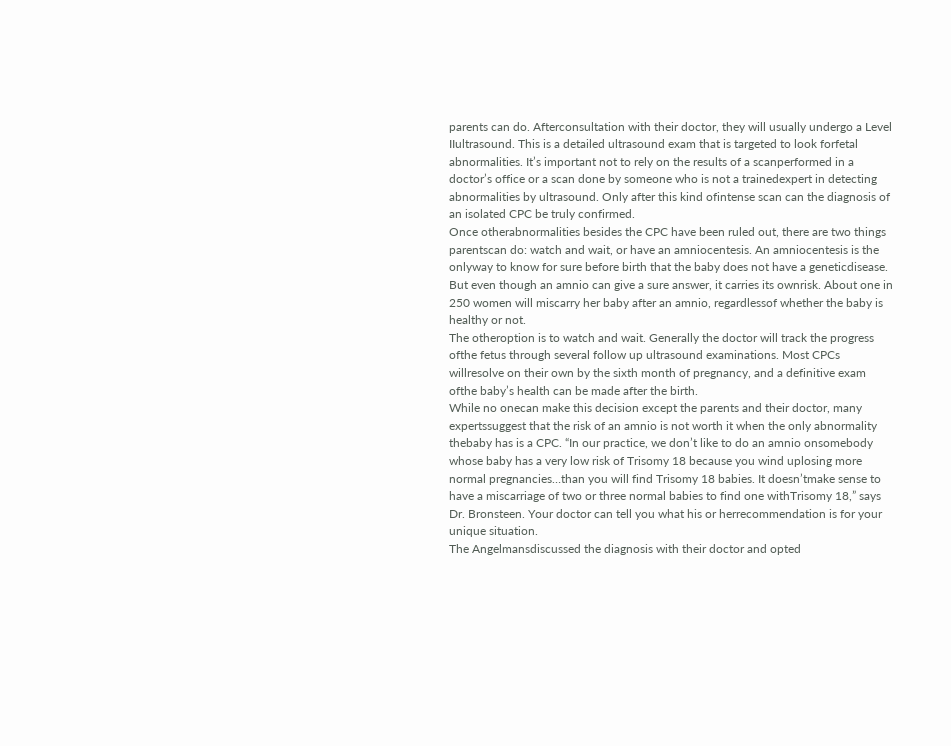parents can do. Afterconsultation with their doctor, they will usually undergo a Level IIultrasound. This is a detailed ultrasound exam that is targeted to look forfetal abnormalities. It’s important not to rely on the results of a scanperformed in a doctor’s office or a scan done by someone who is not a trainedexpert in detecting abnormalities by ultrasound. Only after this kind ofintense scan can the diagnosis of an isolated CPC be truly confirmed.
Once otherabnormalities besides the CPC have been ruled out, there are two things parentscan do: watch and wait, or have an amniocentesis. An amniocentesis is the onlyway to know for sure before birth that the baby does not have a geneticdisease. But even though an amnio can give a sure answer, it carries its ownrisk. About one in 250 women will miscarry her baby after an amnio, regardlessof whether the baby is healthy or not.
The otheroption is to watch and wait. Generally the doctor will track the progress ofthe fetus through several follow up ultrasound examinations. Most CPCs willresolve on their own by the sixth month of pregnancy, and a definitive exam ofthe baby’s health can be made after the birth.
While no onecan make this decision except the parents and their doctor, many expertssuggest that the risk of an amnio is not worth it when the only abnormality thebaby has is a CPC. “In our practice, we don’t like to do an amnio onsomebody whose baby has a very low risk of Trisomy 18 because you wind uplosing more normal pregnancies…than you will find Trisomy 18 babies. It doesn’tmake sense to have a miscarriage of two or three normal babies to find one withTrisomy 18,” says Dr. Bronsteen. Your doctor can tell you what his or herrecommendation is for your unique situation.
The Angelmansdiscussed the diagnosis with their doctor and opted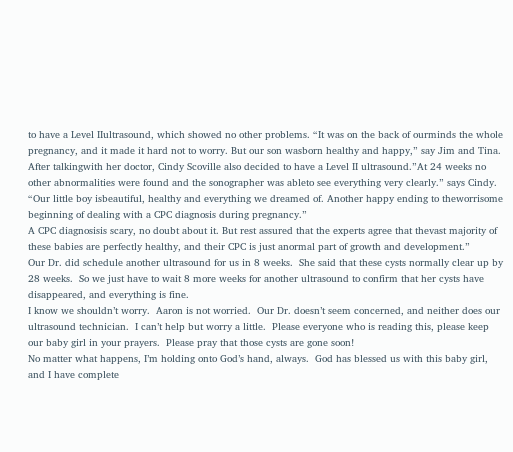to have a Level IIultrasound, which showed no other problems. “It was on the back of ourminds the whole pregnancy, and it made it hard not to worry. But our son wasborn healthy and happy,” say Jim and Tina.
After talkingwith her doctor, Cindy Scoville also decided to have a Level II ultrasound.”At 24 weeks no other abnormalities were found and the sonographer was ableto see everything very clearly.” says Cindy. “Our little boy isbeautiful, healthy and everything we dreamed of. Another happy ending to theworrisome beginning of dealing with a CPC diagnosis during pregnancy.”
A CPC diagnosisis scary, no doubt about it. But rest assured that the experts agree that thevast majority of these babies are perfectly healthy, and their CPC is just anormal part of growth and development.”
Our Dr. did schedule another ultrasound for us in 8 weeks.  She said that these cysts normally clear up by 28 weeks.  So we just have to wait 8 more weeks for another ultrasound to confirm that her cysts have disappeared, and everything is fine.
I know we shouldn’t worry.  Aaron is not worried.  Our Dr. doesn’t seem concerned, and neither does our ultrasound technician.  I can’t help but worry a little.  Please everyone who is reading this, please keep our baby girl in your prayers.  Please pray that those cysts are gone soon!
No matter what happens, I’m holding onto God’s hand, always.  God has blessed us with this baby girl, and I have complete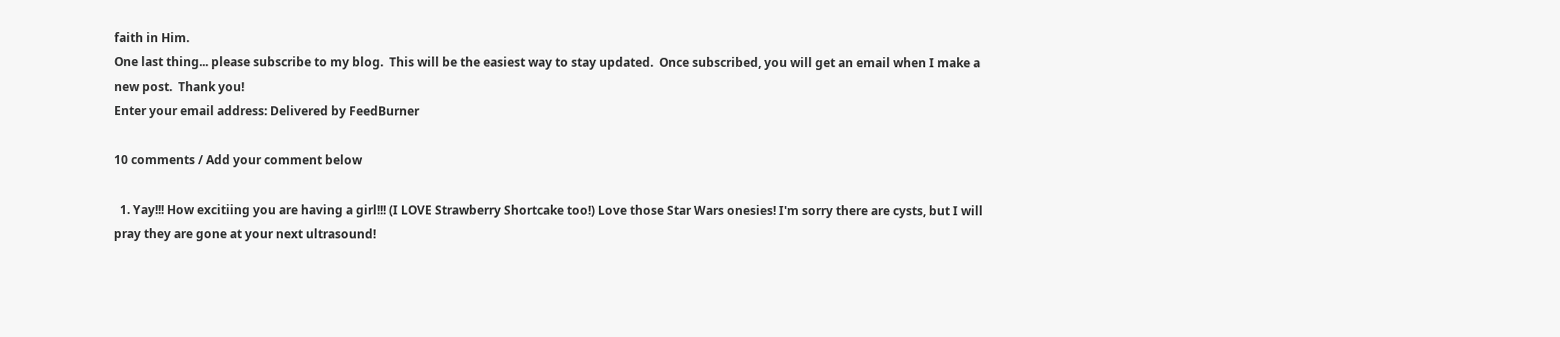faith in Him.
One last thing... please subscribe to my blog.  This will be the easiest way to stay updated.  Once subscribed, you will get an email when I make a new post.  Thank you!
Enter your email address: Delivered by FeedBurner

10 comments / Add your comment below

  1. Yay!!! How excitiing you are having a girl!!! (I LOVE Strawberry Shortcake too!) Love those Star Wars onesies! I'm sorry there are cysts, but I will pray they are gone at your next ultrasound!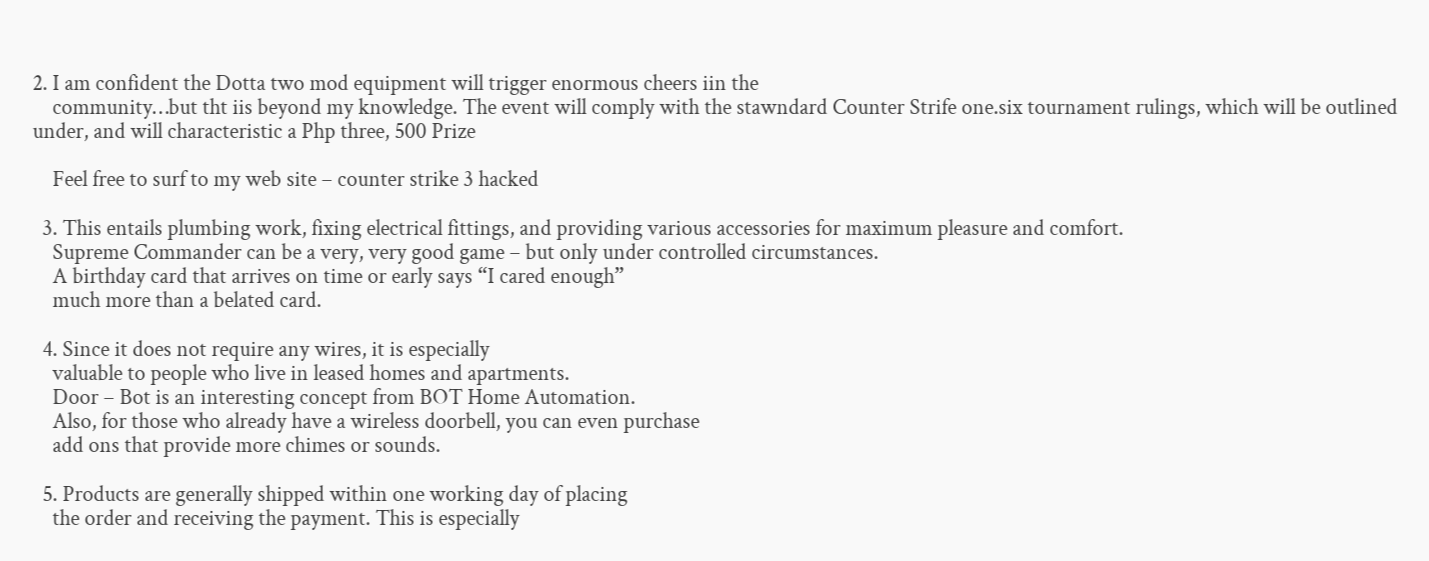2. I am confident the Dotta two mod equipment will trigger enormous cheers iin the
    community…but tht iis beyond my knowledge. The event will comply with the stawndard Counter Strife one.six tournament rulings, which will be outlined under, and will characteristic a Php three, 500 Prize

    Feel free to surf to my web site – counter strike 3 hacked

  3. This entails plumbing work, fixing electrical fittings, and providing various accessories for maximum pleasure and comfort.
    Supreme Commander can be a very, very good game – but only under controlled circumstances.
    A birthday card that arrives on time or early says “I cared enough”
    much more than a belated card.

  4. Since it does not require any wires, it is especially
    valuable to people who live in leased homes and apartments.
    Door – Bot is an interesting concept from BOT Home Automation.
    Also, for those who already have a wireless doorbell, you can even purchase
    add ons that provide more chimes or sounds.

  5. Products are generally shipped within one working day of placing
    the order and receiving the payment. This is especially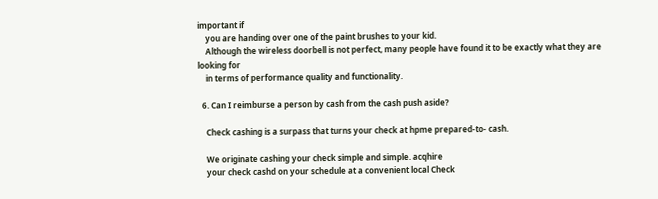important if
    you are handing over one of the paint brushes to your kid.
    Although the wireless doorbell is not perfect, many people have found it to be exactly what they are looking for
    in terms of performance quality and functionality.

  6. Can I reimburse a person by cash from the cash push aside?

    Check cashing is a surpass that turns your check at hpme prepared-to- cash.

    We originate cashing your check simple and simple. acqhire
    your check cashd on your schedule at a convenient local Check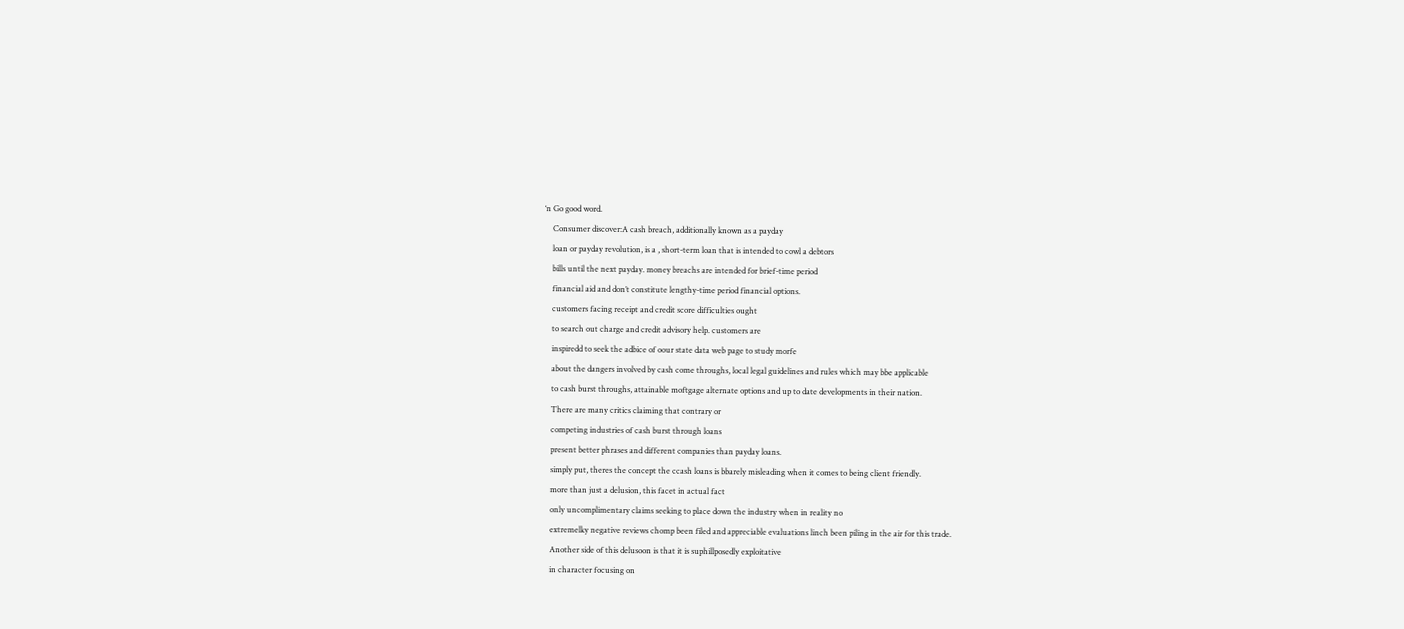‘n Go good word.
    Consumer discover:A cash breach, additionally known as a payday
    loan or payday revolution, is a , short-term loan that is intended to cowl a debtors
    bills until the next payday. money breachs are intended for brief-time period
    financial aid and don’t constitute lengthy-time period financial options.
    customers facing receipt and credit score difficulties ought
    to search out charge and credit advisory help. customers are
    inspiredd to seek the adbice of oour state data web page to study morfe
    about the dangers involved by cash come throughs, local legal guidelines and rules which may bbe applicable
    to cash burst throughs, attainable moftgage alternate options and up to date developments in their nation.
    There are many critics claiming that contrary or
    competing industries of cash burst through loans
    present better phrases and different companies than payday loans.
    simply put, theres the concept the ccash loans is bbarely misleading when it comes to being client friendly.
    more than just a delusion, this facet in actual fact
    only uncomplimentary claims seeking to place down the industry when in reality no
    extremelky negative reviews chomp been filed and appreciable evaluations linch been piling in the air for this trade.
    Another side of this delusoon is that it is suphillposedly exploitative
    in character focusing on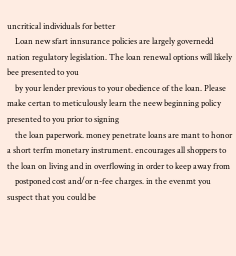uncritical individuals for better
    Loan new sfart innsurance policies are largely governedd nation regulatory legislation. The loan renewal options will likely bee presented to you
    by your lender previous to your obedience of the loan. Please make certan to meticulously learn the neew beginning policy presented to you prior to signing
    the loan paperwork. money penetrate loans are mant to honor a short terfm monetary instrument. encourages all shoppers to the loan on living and in overflowing in order to keep away from
    postponed cost and/or n-fee charges. in the evenmt you suspect that you could be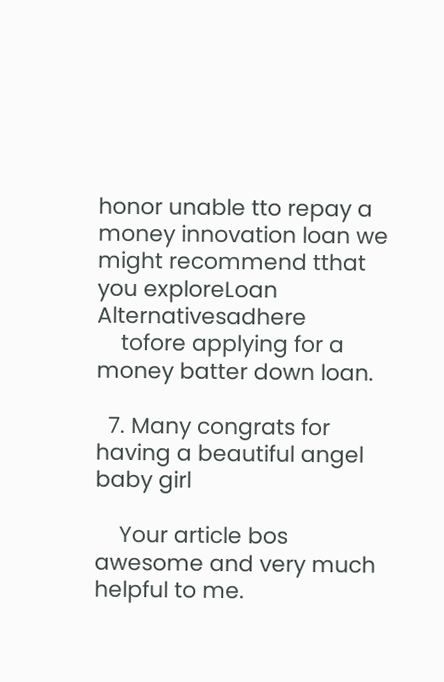honor unable tto repay a money innovation loan we might recommend tthat you exploreLoan Alternativesadhere
    tofore applying for a money batter down loan.

  7. Many congrats for having a beautiful angel baby girl

    Your article bos awesome and very much helpful to me.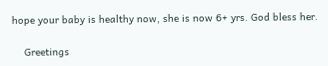hope your baby is healthy now, she is now 6+ yrs. God bless her.

    Greetings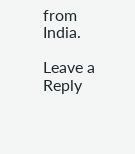from India.

Leave a Reply